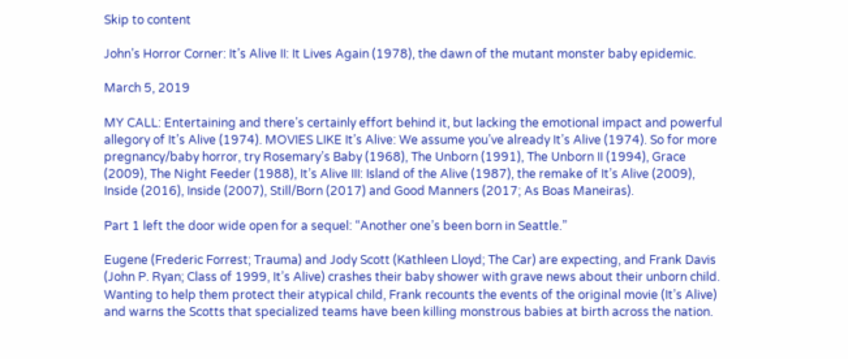Skip to content

John’s Horror Corner: It’s Alive II: It Lives Again (1978), the dawn of the mutant monster baby epidemic.

March 5, 2019

MY CALL: Entertaining and there’s certainly effort behind it, but lacking the emotional impact and powerful allegory of It’s Alive (1974). MOVIES LIKE It’s Alive: We assume you’ve already It’s Alive (1974). So for more pregnancy/baby horror, try Rosemary’s Baby (1968), The Unborn (1991), The Unborn II (1994), Grace (2009), The Night Feeder (1988), It’s Alive III: Island of the Alive (1987), the remake of It’s Alive (2009), Inside (2016), Inside (2007), Still/Born (2017) and Good Manners (2017; As Boas Maneiras).

Part 1 left the door wide open for a sequel: “Another one’s been born in Seattle.”

Eugene (Frederic Forrest; Trauma) and Jody Scott (Kathleen Lloyd; The Car) are expecting, and Frank Davis (John P. Ryan; Class of 1999, It’s Alive) crashes their baby shower with grave news about their unborn child. Wanting to help them protect their atypical child, Frank recounts the events of the original movie (It’s Alive) and warns the Scotts that specialized teams have been killing monstrous babies at birth across the nation.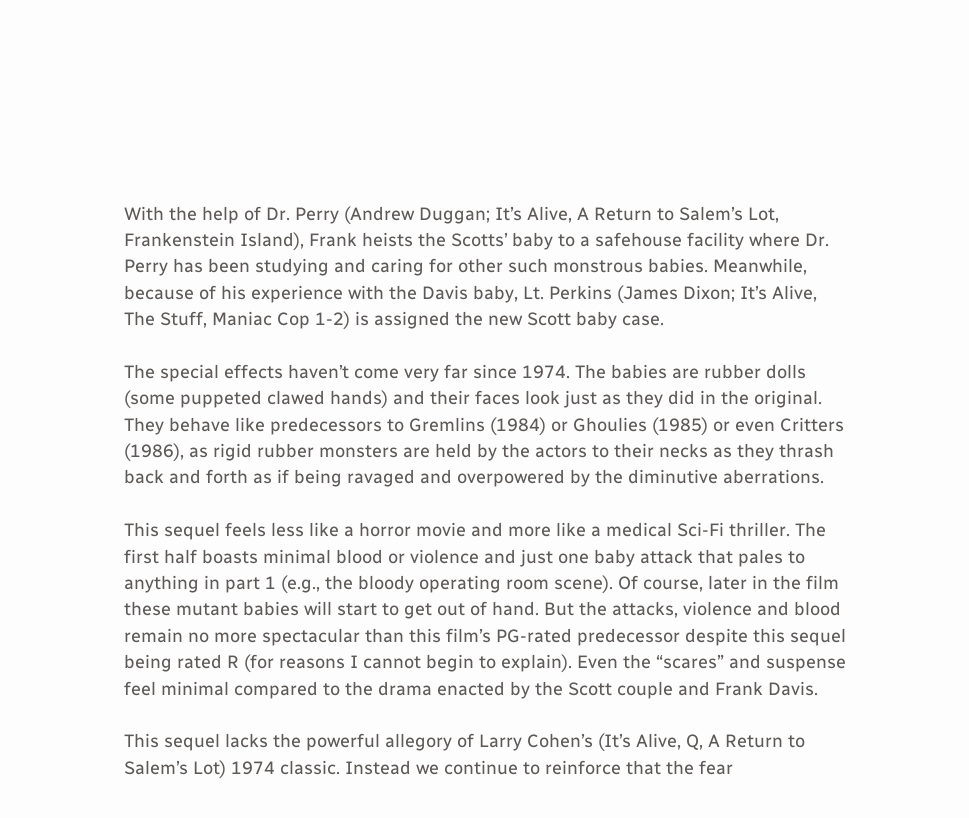With the help of Dr. Perry (Andrew Duggan; It’s Alive, A Return to Salem’s Lot, Frankenstein Island), Frank heists the Scotts’ baby to a safehouse facility where Dr. Perry has been studying and caring for other such monstrous babies. Meanwhile, because of his experience with the Davis baby, Lt. Perkins (James Dixon; It’s Alive, The Stuff, Maniac Cop 1-2) is assigned the new Scott baby case.

The special effects haven’t come very far since 1974. The babies are rubber dolls (some puppeted clawed hands) and their faces look just as they did in the original. They behave like predecessors to Gremlins (1984) or Ghoulies (1985) or even Critters (1986), as rigid rubber monsters are held by the actors to their necks as they thrash back and forth as if being ravaged and overpowered by the diminutive aberrations.

This sequel feels less like a horror movie and more like a medical Sci-Fi thriller. The first half boasts minimal blood or violence and just one baby attack that pales to anything in part 1 (e.g., the bloody operating room scene). Of course, later in the film these mutant babies will start to get out of hand. But the attacks, violence and blood remain no more spectacular than this film’s PG-rated predecessor despite this sequel being rated R (for reasons I cannot begin to explain). Even the “scares” and suspense feel minimal compared to the drama enacted by the Scott couple and Frank Davis.

This sequel lacks the powerful allegory of Larry Cohen’s (It’s Alive, Q, A Return to Salem’s Lot) 1974 classic. Instead we continue to reinforce that the fear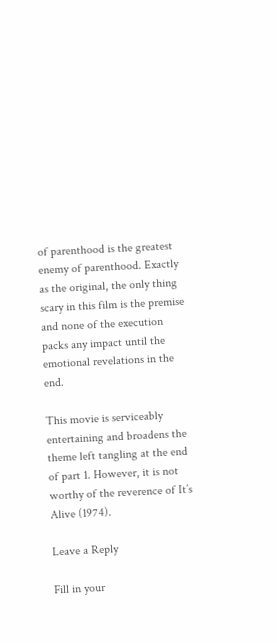of parenthood is the greatest enemy of parenthood. Exactly as the original, the only thing scary in this film is the premise and none of the execution packs any impact until the emotional revelations in the end.

This movie is serviceably entertaining and broadens the theme left tangling at the end of part 1. However, it is not worthy of the reverence of It’s Alive (1974).

Leave a Reply

Fill in your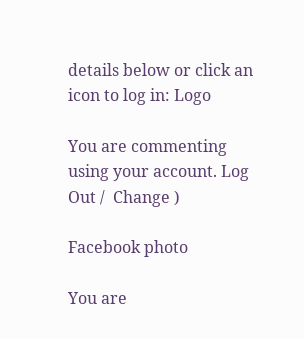details below or click an icon to log in: Logo

You are commenting using your account. Log Out /  Change )

Facebook photo

You are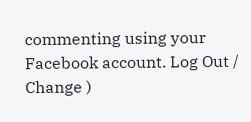commenting using your Facebook account. Log Out /  Change )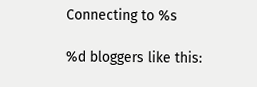Connecting to %s

%d bloggers like this: